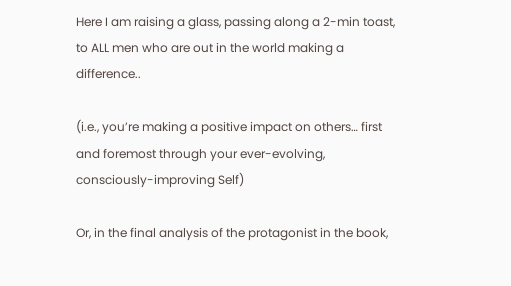Here I am raising a glass, passing along a 2-min toast, to ALL men who are out in the world making a difference..

(i.e., you’re making a positive impact on others… first and foremost through your ever-evolving, consciously-improving Self)

Or, in the final analysis of the protagonist in the book,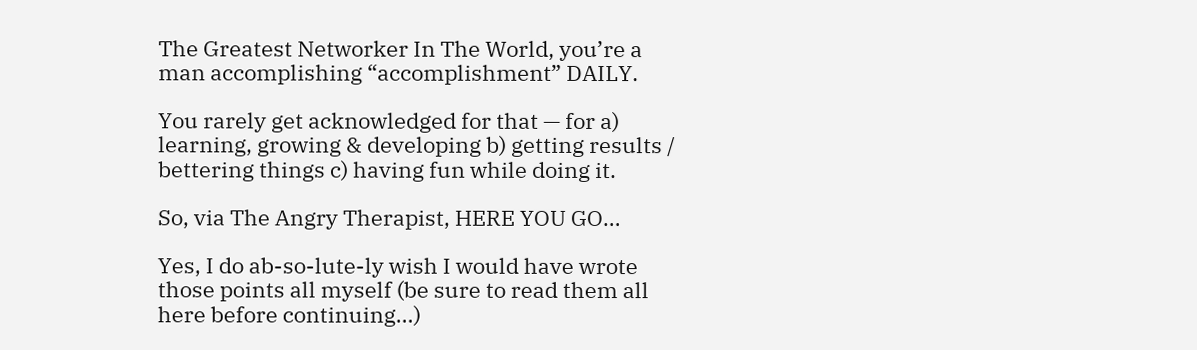The Greatest Networker In The World, you’re a man accomplishing “accomplishment” DAILY.

You rarely get acknowledged for that — for a) learning, growing & developing b) getting results / bettering things c) having fun while doing it.

So, via The Angry Therapist, HERE YOU GO…

Yes, I do ab-so-lute-ly wish I would have wrote those points all myself (be sure to read them all here before continuing…)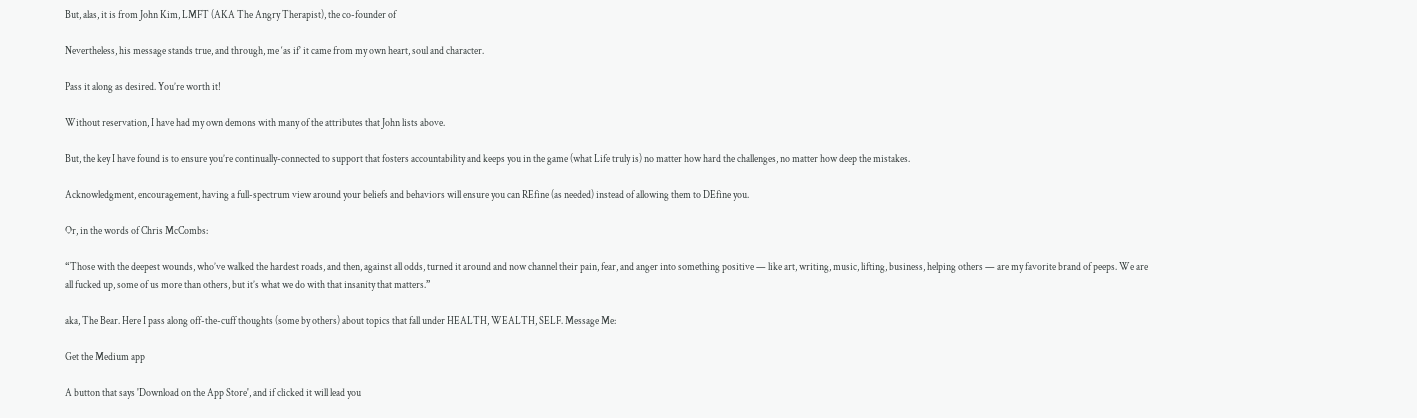But, alas, it is from John Kim, LMFT (AKA The Angry Therapist), the co-founder of

Nevertheless, his message stands true, and through, me ‘as if’ it came from my own heart, soul and character.

Pass it along as desired. You’re worth it!

Without reservation, I have had my own demons with many of the attributes that John lists above.

But, the key I have found is to ensure you’re continually-connected to support that fosters accountability and keeps you in the game (what Life truly is) no matter how hard the challenges, no matter how deep the mistakes.

Acknowledgment, encouragement, having a full-spectrum view around your beliefs and behaviors will ensure you can REfine (as needed) instead of allowing them to DEfine you.

Or, in the words of Chris McCombs:

“Those with the deepest wounds, who’ve walked the hardest roads, and then, against all odds, turned it around and now channel their pain, fear, and anger into something positive — like art, writing, music, lifting, business, helping others — are my favorite brand of peeps. We are all fucked up, some of us more than others, but it’s what we do with that insanity that matters.”

aka, The Bear. Here I pass along off-the-cuff thoughts (some by others) about topics that fall under HEALTH, WEALTH, SELF. Message Me:

Get the Medium app

A button that says 'Download on the App Store', and if clicked it will lead you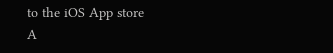to the iOS App store
A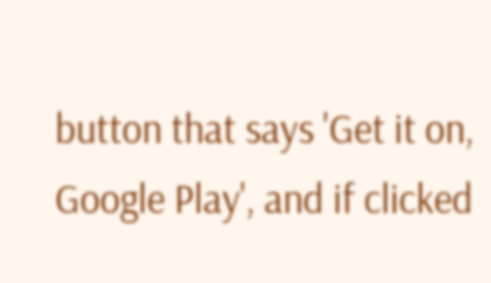button that says 'Get it on, Google Play', and if clicked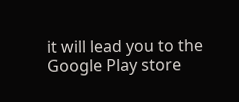it will lead you to the Google Play store